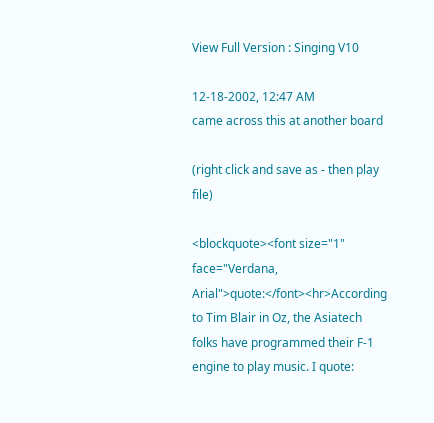View Full Version : Singing V10

12-18-2002, 12:47 AM
came across this at another board

(right click and save as - then play file)

<blockquote><font size="1" face="Verdana, Arial">quote:</font><hr>According to Tim Blair in Oz, the Asiatech folks have programmed their F-1 engine to play music. I quote: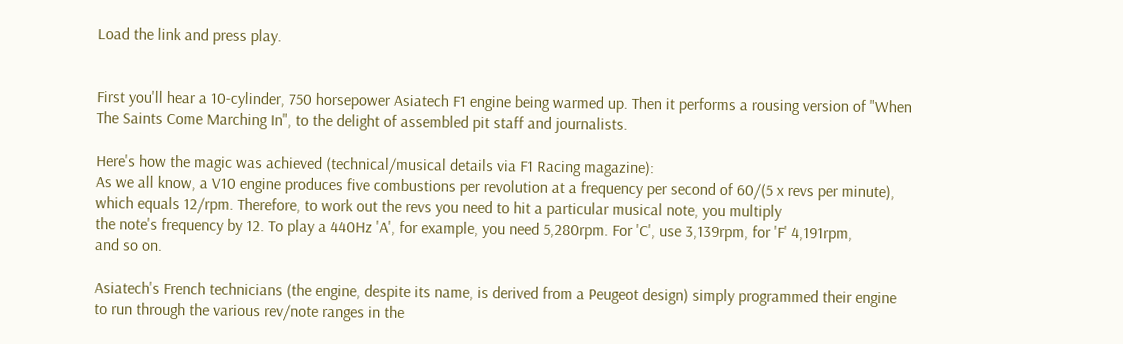Load the link and press play.


First you'll hear a 10-cylinder, 750 horsepower Asiatech F1 engine being warmed up. Then it performs a rousing version of "When The Saints Come Marching In", to the delight of assembled pit staff and journalists.

Here's how the magic was achieved (technical/musical details via F1 Racing magazine):
As we all know, a V10 engine produces five combustions per revolution at a frequency per second of 60/(5 x revs per minute), which equals 12/rpm. Therefore, to work out the revs you need to hit a particular musical note, you multiply
the note's frequency by 12. To play a 440Hz 'A', for example, you need 5,280rpm. For 'C', use 3,139rpm, for 'F' 4,191rpm,
and so on.

Asiatech's French technicians (the engine, despite its name, is derived from a Peugeot design) simply programmed their engine to run through the various rev/note ranges in the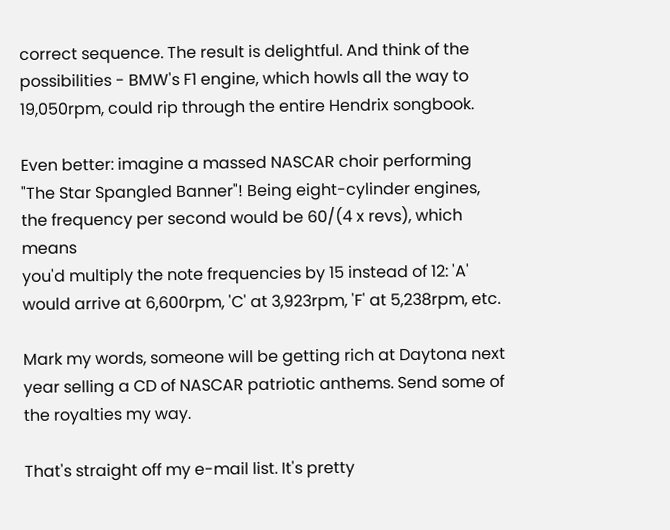correct sequence. The result is delightful. And think of the possibilities - BMW's F1 engine, which howls all the way to 19,050rpm, could rip through the entire Hendrix songbook.

Even better: imagine a massed NASCAR choir performing "The Star Spangled Banner"! Being eight-cylinder engines, the frequency per second would be 60/(4 x revs), which means
you'd multiply the note frequencies by 15 instead of 12: 'A' would arrive at 6,600rpm, 'C' at 3,923rpm, 'F' at 5,238rpm, etc.

Mark my words, someone will be getting rich at Daytona next year selling a CD of NASCAR patriotic anthems. Send some of
the royalties my way.

That's straight off my e-mail list. It's pretty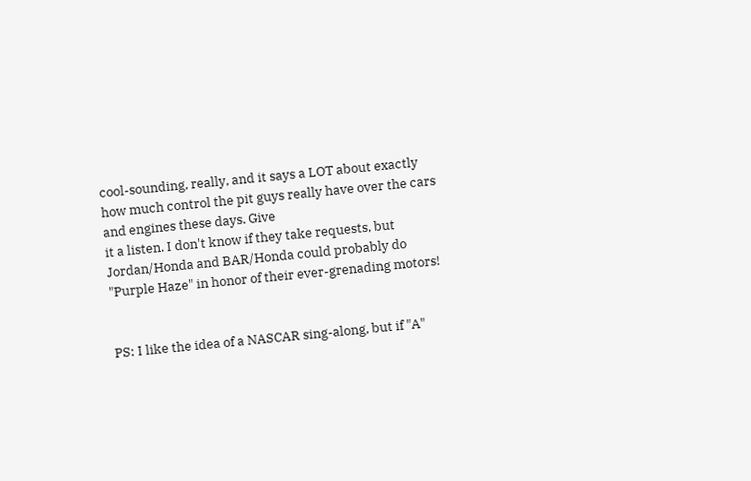cool-sounding, really, and it says a LOT about exactly how much control the pit guys really have over the cars and engines these days. Give
it a listen. I don't know if they take requests, but Jordan/Honda and BAR/Honda could probably do "Purple Haze" in honor of their ever-grenading motors!


PS: I like the idea of a NASCAR sing-along, but if "A"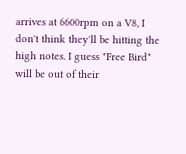arrives at 6600rpm on a V8, I don't think they'll be hitting the high notes. I guess "Free Bird" will be out of their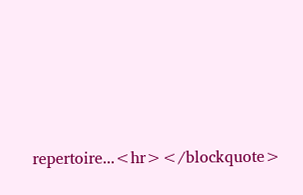repertoire...<hr></blockquote>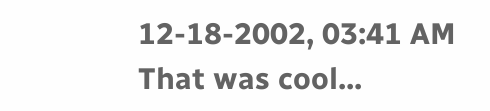12-18-2002, 03:41 AM
That was cool...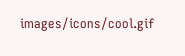images/icons/cool.gif